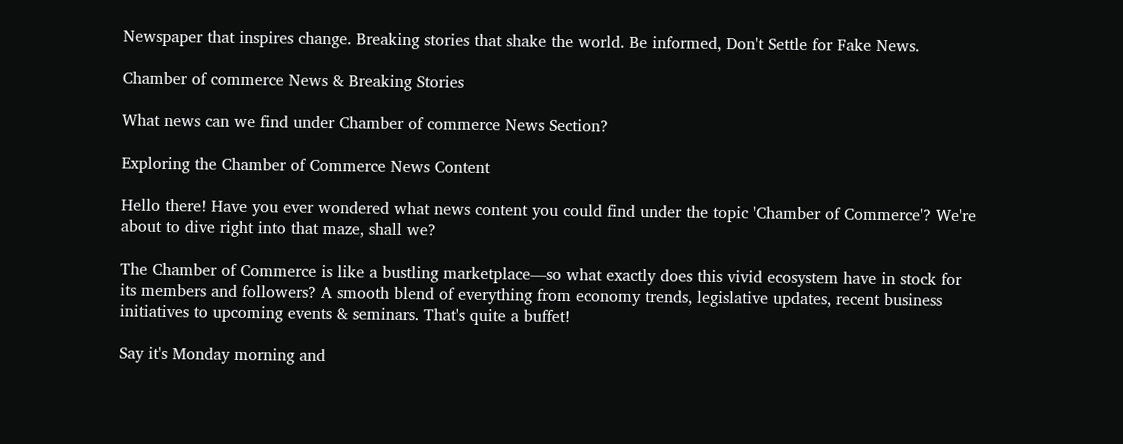Newspaper that inspires change. Breaking stories that shake the world. Be informed, Don't Settle for Fake News.

Chamber of commerce News & Breaking Stories

What news can we find under Chamber of commerce News Section?

Exploring the Chamber of Commerce News Content

Hello there! Have you ever wondered what news content you could find under the topic 'Chamber of Commerce'? We're about to dive right into that maze, shall we?

The Chamber of Commerce is like a bustling marketplace—so what exactly does this vivid ecosystem have in stock for its members and followers? A smooth blend of everything from economy trends, legislative updates, recent business initiatives to upcoming events & seminars. That's quite a buffet!

Say it's Monday morning and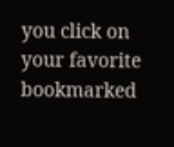you click on your favorite bookmarked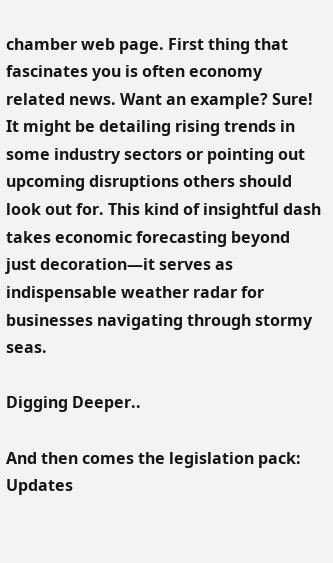chamber web page. First thing that fascinates you is often economy related news. Want an example? Sure! It might be detailing rising trends in some industry sectors or pointing out upcoming disruptions others should look out for. This kind of insightful dash takes economic forecasting beyond just decoration—it serves as indispensable weather radar for businesses navigating through stormy seas.

Digging Deeper..

And then comes the legislation pack: Updates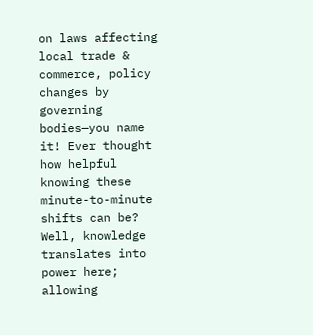on laws affecting local trade & commerce, policy changes by governing bodies—you name it! Ever thought how helpful knowing these minute-to-minute shifts can be? Well, knowledge translates into power here; allowing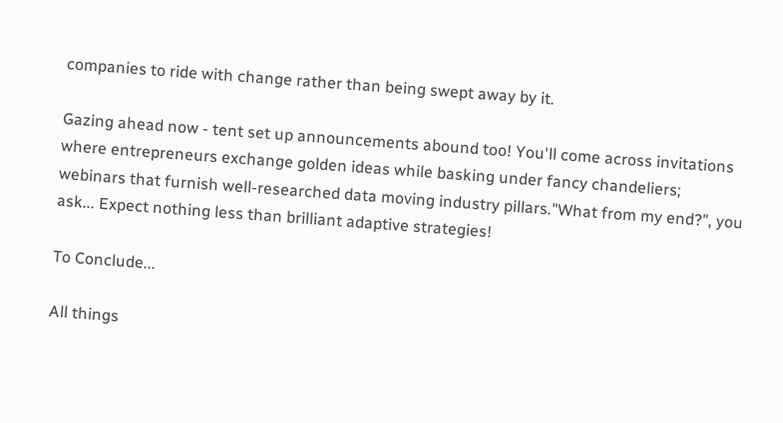companies to ride with change rather than being swept away by it.

Gazing ahead now - tent set up announcements abound too! You'll come across invitations where entrepreneurs exchange golden ideas while basking under fancy chandeliers; webinars that furnish well-researched data moving industry pillars."What from my end?", you ask... Expect nothing less than brilliant adaptive strategies!

To Conclude...

All things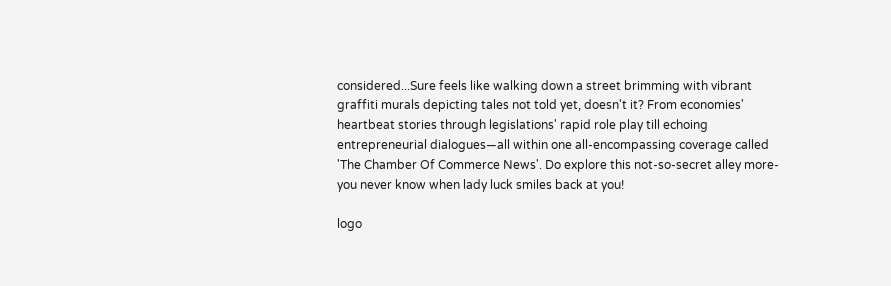considered...Sure feels like walking down a street brimming with vibrant graffiti murals depicting tales not told yet, doesn't it? From economies' heartbeat stories through legislations' rapid role play till echoing entrepreneurial dialogues—all within one all-encompassing coverage called 'The Chamber Of Commerce News'. Do explore this not-so-secret alley more-you never know when lady luck smiles back at you!

logo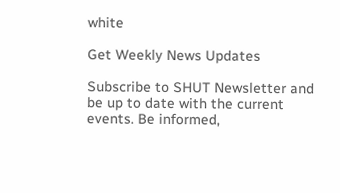white

Get Weekly News Updates

Subscribe to SHUT Newsletter and be up to date with the current events. Be informed,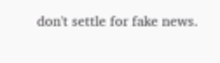don't settle for fake news.